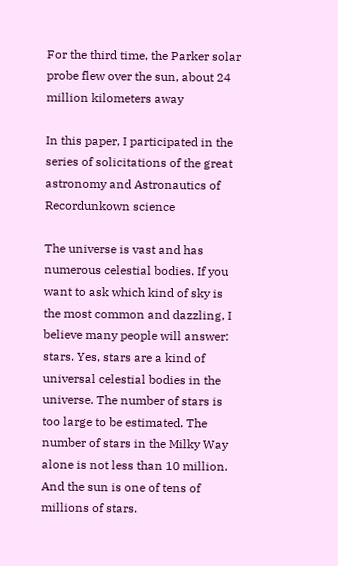For the third time, the Parker solar probe flew over the sun, about 24 million kilometers away

In this paper, I participated in the series of solicitations of the great astronomy and Astronautics of Recordunkown science

The universe is vast and has numerous celestial bodies. If you want to ask which kind of sky is the most common and dazzling, I believe many people will answer: stars. Yes, stars are a kind of universal celestial bodies in the universe. The number of stars is too large to be estimated. The number of stars in the Milky Way alone is not less than 10 million. And the sun is one of tens of millions of stars.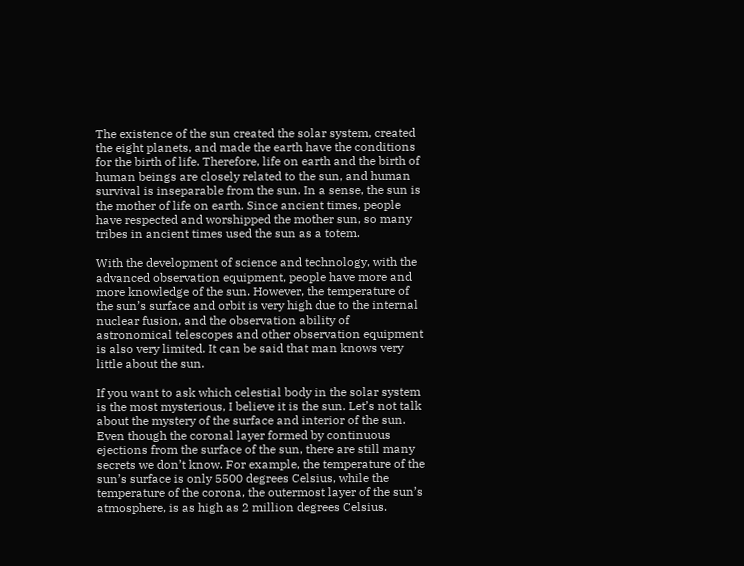The existence of the sun created the solar system, created the eight planets, and made the earth have the conditions for the birth of life. Therefore, life on earth and the birth of human beings are closely related to the sun, and human survival is inseparable from the sun. In a sense, the sun is the mother of life on earth. Since ancient times, people have respected and worshipped the mother sun, so many tribes in ancient times used the sun as a totem.

With the development of science and technology, with the advanced observation equipment, people have more and more knowledge of the sun. However, the temperature of the sun’s surface and orbit is very high due to the internal nuclear fusion, and the observation ability of astronomical telescopes and other observation equipment is also very limited. It can be said that man knows very little about the sun.

If you want to ask which celestial body in the solar system is the most mysterious, I believe it is the sun. Let’s not talk about the mystery of the surface and interior of the sun. Even though the coronal layer formed by continuous ejections from the surface of the sun, there are still many secrets we don’t know. For example, the temperature of the sun’s surface is only 5500 degrees Celsius, while the temperature of the corona, the outermost layer of the sun’s atmosphere, is as high as 2 million degrees Celsius.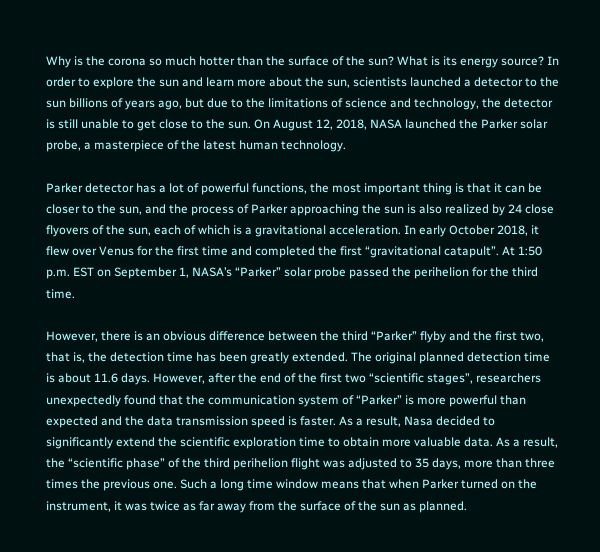Why is the corona so much hotter than the surface of the sun? What is its energy source? In order to explore the sun and learn more about the sun, scientists launched a detector to the sun billions of years ago, but due to the limitations of science and technology, the detector is still unable to get close to the sun. On August 12, 2018, NASA launched the Parker solar probe, a masterpiece of the latest human technology.

Parker detector has a lot of powerful functions, the most important thing is that it can be closer to the sun, and the process of Parker approaching the sun is also realized by 24 close flyovers of the sun, each of which is a gravitational acceleration. In early October 2018, it flew over Venus for the first time and completed the first “gravitational catapult”. At 1:50 p.m. EST on September 1, NASA’s “Parker” solar probe passed the perihelion for the third time.

However, there is an obvious difference between the third “Parker” flyby and the first two, that is, the detection time has been greatly extended. The original planned detection time is about 11.6 days. However, after the end of the first two “scientific stages”, researchers unexpectedly found that the communication system of “Parker” is more powerful than expected and the data transmission speed is faster. As a result, Nasa decided to significantly extend the scientific exploration time to obtain more valuable data. As a result, the “scientific phase” of the third perihelion flight was adjusted to 35 days, more than three times the previous one. Such a long time window means that when Parker turned on the instrument, it was twice as far away from the surface of the sun as planned.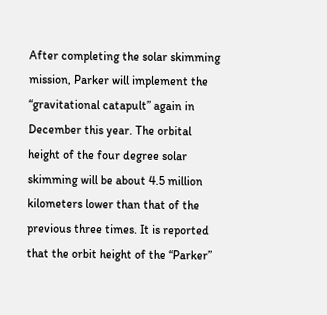After completing the solar skimming mission, Parker will implement the “gravitational catapult” again in December this year. The orbital height of the four degree solar skimming will be about 4.5 million kilometers lower than that of the previous three times. It is reported that the orbit height of the “Parker”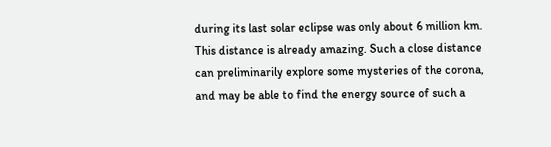during its last solar eclipse was only about 6 million km. This distance is already amazing. Such a close distance can preliminarily explore some mysteries of the corona, and may be able to find the energy source of such a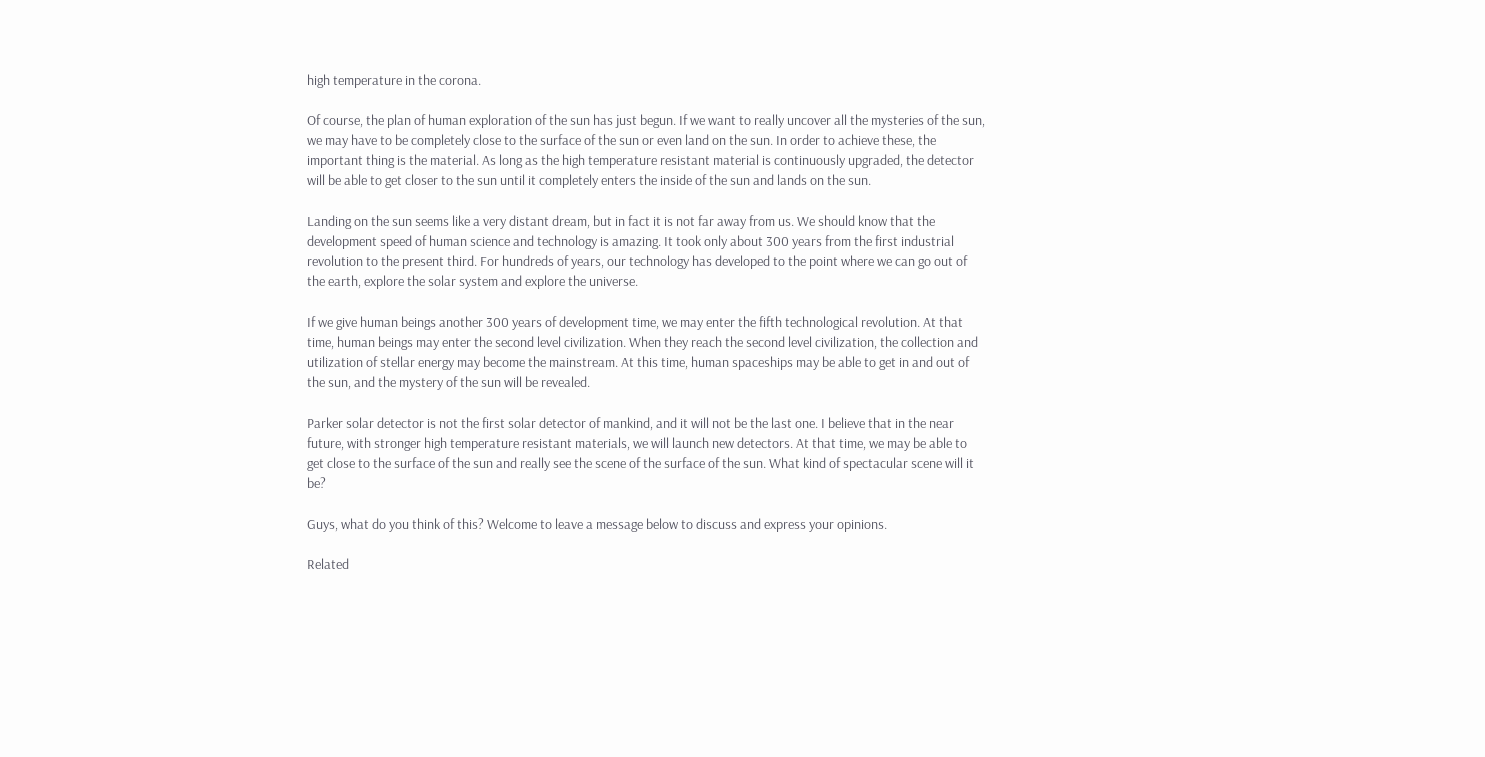high temperature in the corona.

Of course, the plan of human exploration of the sun has just begun. If we want to really uncover all the mysteries of the sun, we may have to be completely close to the surface of the sun or even land on the sun. In order to achieve these, the important thing is the material. As long as the high temperature resistant material is continuously upgraded, the detector will be able to get closer to the sun until it completely enters the inside of the sun and lands on the sun.

Landing on the sun seems like a very distant dream, but in fact it is not far away from us. We should know that the development speed of human science and technology is amazing. It took only about 300 years from the first industrial revolution to the present third. For hundreds of years, our technology has developed to the point where we can go out of the earth, explore the solar system and explore the universe.

If we give human beings another 300 years of development time, we may enter the fifth technological revolution. At that time, human beings may enter the second level civilization. When they reach the second level civilization, the collection and utilization of stellar energy may become the mainstream. At this time, human spaceships may be able to get in and out of the sun, and the mystery of the sun will be revealed.

Parker solar detector is not the first solar detector of mankind, and it will not be the last one. I believe that in the near future, with stronger high temperature resistant materials, we will launch new detectors. At that time, we may be able to get close to the surface of the sun and really see the scene of the surface of the sun. What kind of spectacular scene will it be?

Guys, what do you think of this? Welcome to leave a message below to discuss and express your opinions.

Related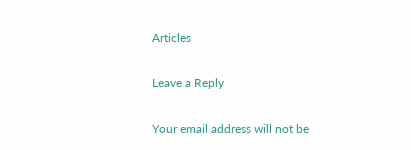Articles

Leave a Reply

Your email address will not be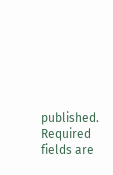published. Required fields are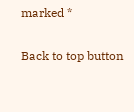marked *

Back to top button